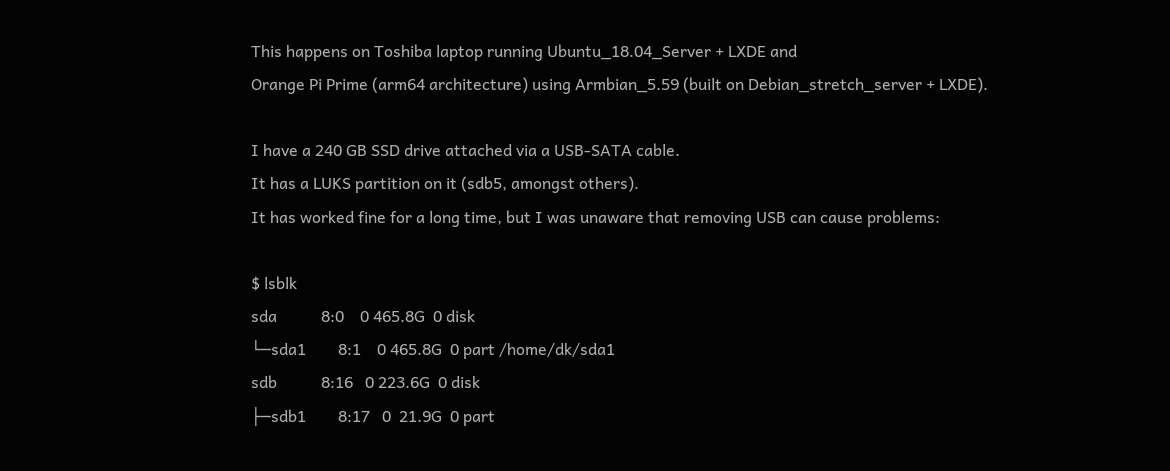This happens on Toshiba laptop running Ubuntu_18.04_Server + LXDE and
Orange Pi Prime (arm64 architecture) using Armbian_5.59 (built on Debian_stretch_server + LXDE).

I have a 240 GB SSD drive attached via a USB-SATA cable.
It has a LUKS partition on it (sdb5, amongst others).
It has worked fine for a long time, but I was unaware that removing USB can cause problems:

$ lsblk
sda           8:0    0 465.8G  0 disk
└─sda1        8:1    0 465.8G  0 part /home/dk/sda1
sdb           8:16   0 223.6G  0 disk
├─sdb1        8:17   0  21.9G  0 part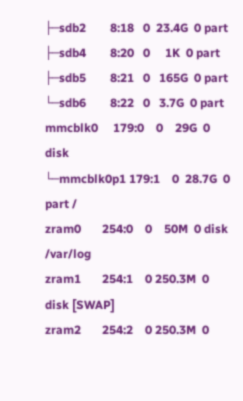├─sdb2        8:18   0  23.4G  0 part
├─sdb4        8:20   0     1K  0 part
├─sdb5        8:21   0   165G  0 part
└─sdb6        8:22   0   3.7G  0 part
mmcblk0     179:0    0    29G  0 disk
└─mmcblk0p1 179:1    0  28.7G  0 part /
zram0       254:0    0    50M  0 disk /var/log
zram1       254:1    0 250.3M  0 disk [SWAP]
zram2       254:2    0 250.3M  0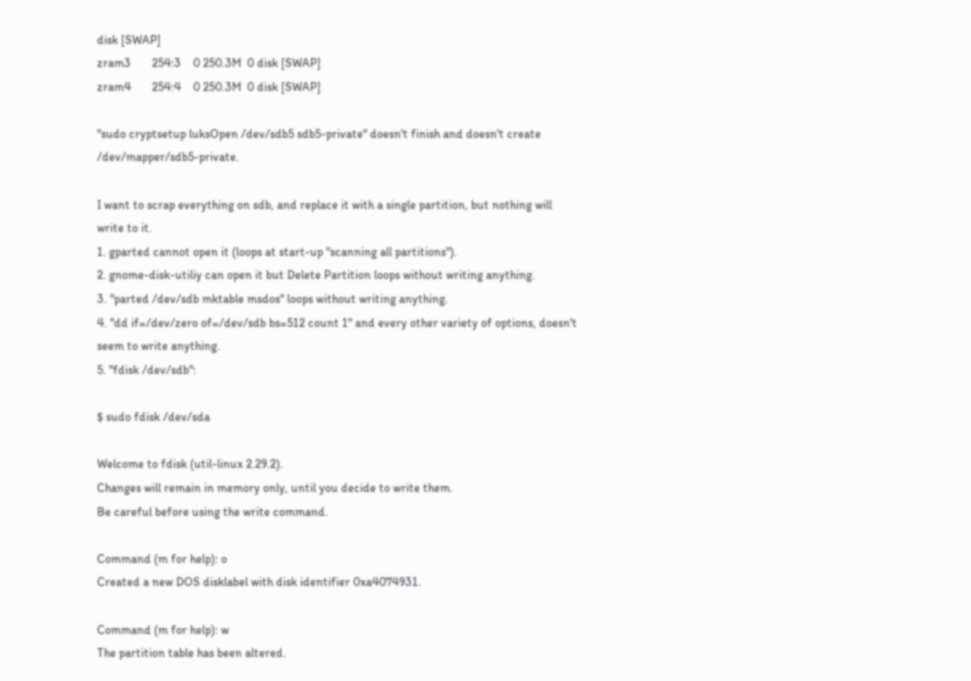disk [SWAP]
zram3       254:3    0 250.3M  0 disk [SWAP]
zram4       254:4    0 250.3M  0 disk [SWAP]

"sudo cryptsetup luksOpen /dev/sdb5 sdb5-private" doesn't finish and doesn't create /dev/mapper/sdb5-private.

I want to scrap everything on sdb, and replace it with a single partition, but nothing will write to it.
1. gparted cannot open it (loops at start-up "scanning all partitions").
2. gnome-disk-utiliy can open it but Delete Partition loops without writing anything.
3. "parted /dev/sdb mktable msdos" loops without writing anything.
4. "dd if=/dev/zero of=/dev/sdb bs=512 count 1" and every other variety of options, doesn't seem to write anything.
5. "fdisk /dev/sdb":

$ sudo fdisk /dev/sda

Welcome to fdisk (util-linux 2.29.2).
Changes will remain in memory only, until you decide to write them.
Be careful before using the write command.

Command (m for help): o
Created a new DOS disklabel with disk identifier 0xa4074931.

Command (m for help): w
The partition table has been altered.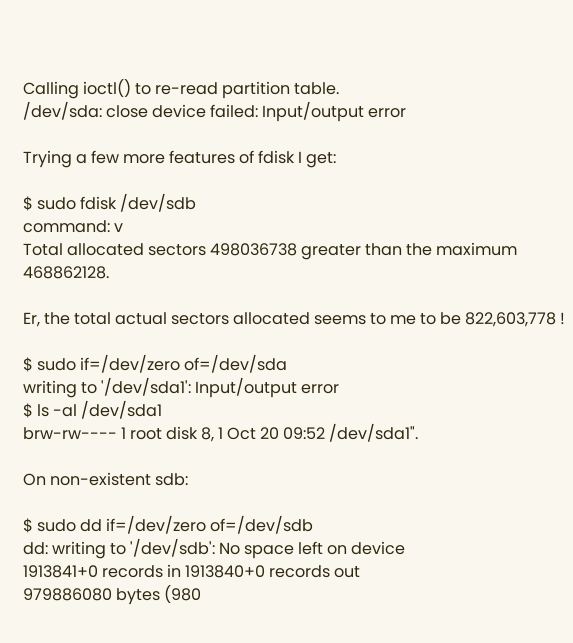Calling ioctl() to re-read partition table.
/dev/sda: close device failed: Input/output error

Trying a few more features of fdisk I get:

$ sudo fdisk /dev/sdb
command: v
Total allocated sectors 498036738 greater than the maximum 468862128.

Er, the total actual sectors allocated seems to me to be 822,603,778 !

$ sudo if=/dev/zero of=/dev/sda
writing to '/dev/sda1': Input/output error
$ ls -al /dev/sda1
brw-rw---- 1 root disk 8, 1 Oct 20 09:52 /dev/sda1".

On non-existent sdb:

$ sudo dd if=/dev/zero of=/dev/sdb
dd: writing to '/dev/sdb': No space left on device
1913841+0 records in 1913840+0 records out
979886080 bytes (980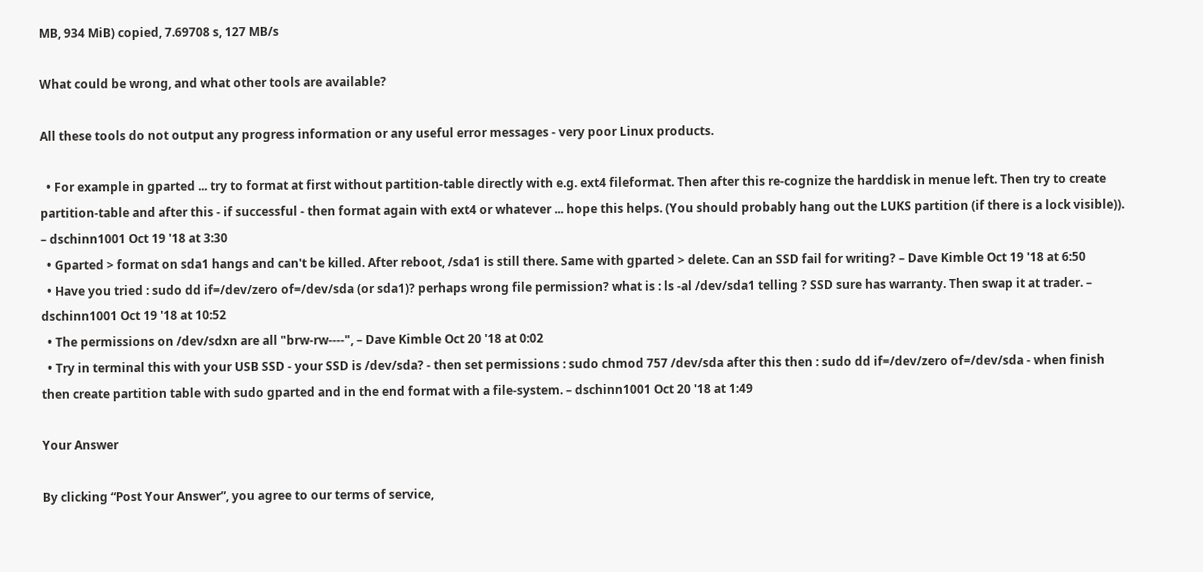MB, 934 MiB) copied, 7.69708 s, 127 MB/s

What could be wrong, and what other tools are available?

All these tools do not output any progress information or any useful error messages - very poor Linux products.

  • For example in gparted ... try to format at first without partition-table directly with e.g. ext4 fileformat. Then after this re-cognize the harddisk in menue left. Then try to create partition-table and after this - if successful - then format again with ext4 or whatever ... hope this helps. (You should probably hang out the LUKS partition (if there is a lock visible)). – dschinn1001 Oct 19 '18 at 3:30
  • Gparted > format on sda1 hangs and can't be killed. After reboot, /sda1 is still there. Same with gparted > delete. Can an SSD fail for writing? – Dave Kimble Oct 19 '18 at 6:50
  • Have you tried : sudo dd if=/dev/zero of=/dev/sda (or sda1)? perhaps wrong file permission? what is : ls -al /dev/sda1 telling ? SSD sure has warranty. Then swap it at trader. – dschinn1001 Oct 19 '18 at 10:52
  • The permissions on /dev/sdxn are all "brw-rw----", – Dave Kimble Oct 20 '18 at 0:02
  • Try in terminal this with your USB SSD - your SSD is /dev/sda? - then set permissions : sudo chmod 757 /dev/sda after this then : sudo dd if=/dev/zero of=/dev/sda - when finish then create partition table with sudo gparted and in the end format with a file-system. – dschinn1001 Oct 20 '18 at 1:49

Your Answer

By clicking “Post Your Answer”, you agree to our terms of service,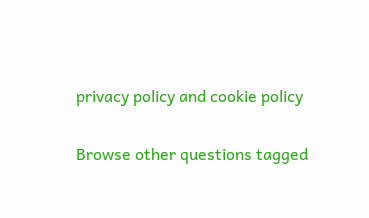privacy policy and cookie policy

Browse other questions tagged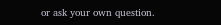or ask your own question.